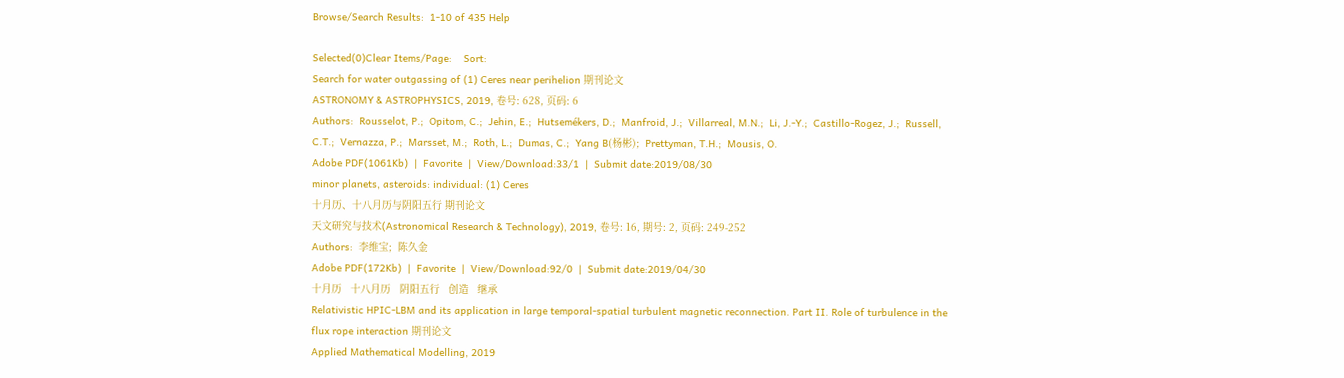Browse/Search Results:  1-10 of 435 Help

Selected(0)Clear Items/Page:    Sort:
Search for water outgassing of (1) Ceres near perihelion 期刊论文
ASTRONOMY & ASTROPHYSICS, 2019, 卷号: 628, 页码: 6
Authors:  Rousselot, P.;  Opitom, C.;  Jehin, E.;  Hutsemékers, D.;  Manfroid, J.;  Villarreal, M.N.;  Li, J.-Y.;  Castillo-Rogez, J.;  Russell, C.T.;  Vernazza, P.;  Marsset, M.;  Roth, L.;  Dumas, C.;  Yang B(杨彬);  Prettyman, T.H.;  Mousis, O.
Adobe PDF(1061Kb)  |  Favorite  |  View/Download:33/1  |  Submit date:2019/08/30
minor planets, asteroids: individual: (1) Ceres
十月历、十八月历与阴阳五行 期刊论文
天文研究与技术(Astronomical Research & Technology), 2019, 卷号: 16, 期号: 2, 页码: 249-252
Authors:  李维宝;  陈久金
Adobe PDF(172Kb)  |  Favorite  |  View/Download:92/0  |  Submit date:2019/04/30
十月历   十八月历   阴阳五行   创造   继承
Relativistic HPIC-LBM and its application in large temporal-spatial turbulent magnetic reconnection. Part II. Role of turbulence in the flux rope interaction 期刊论文
Applied Mathematical Modelling, 2019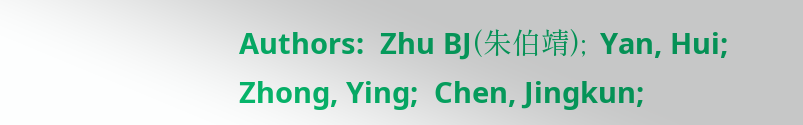Authors:  Zhu BJ(朱伯靖);  Yan, Hui;  Zhong, Ying;  Chen, Jingkun;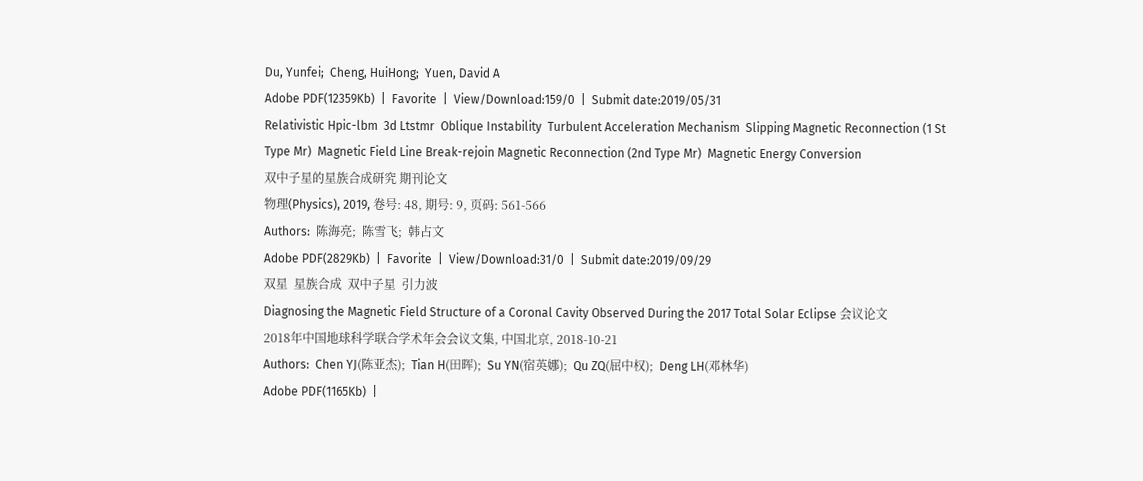Du, Yunfei;  Cheng, HuiHong;  Yuen, David A
Adobe PDF(12359Kb)  |  Favorite  |  View/Download:159/0  |  Submit date:2019/05/31
Relativistic Hpic-lbm  3d Ltstmr  Oblique Instability  Turbulent Acceleration Mechanism  Slipping Magnetic Reconnection (1 St Type Mr)  Magnetic Field Line Break-rejoin Magnetic Reconnection (2nd Type Mr)  Magnetic Energy Conversion
双中子星的星族合成研究 期刊论文
物理(Physics), 2019, 卷号: 48, 期号: 9, 页码: 561-566
Authors:  陈海亮;  陈雪飞;  韩占文
Adobe PDF(2829Kb)  |  Favorite  |  View/Download:31/0  |  Submit date:2019/09/29
双星  星族合成  双中子星  引力波
Diagnosing the Magnetic Field Structure of a Coronal Cavity Observed During the 2017 Total Solar Eclipse 会议论文
2018年中国地球科学联合学术年会会议文集, 中国北京, 2018-10-21
Authors:  Chen YJ(陈亚杰);  Tian H(田晖);  Su YN(宿英娜);  Qu ZQ(屈中权);  Deng LH(邓林华)
Adobe PDF(1165Kb)  |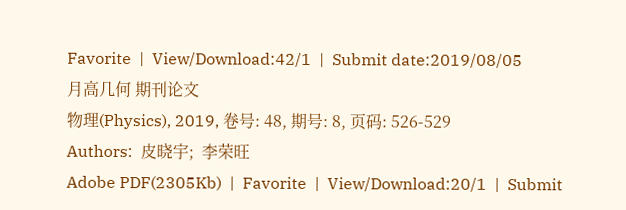Favorite  |  View/Download:42/1  |  Submit date:2019/08/05
月高几何 期刊论文
物理(Physics), 2019, 卷号: 48, 期号: 8, 页码: 526-529
Authors:  皮晓宇;  李荣旺
Adobe PDF(2305Kb)  |  Favorite  |  View/Download:20/1  |  Submit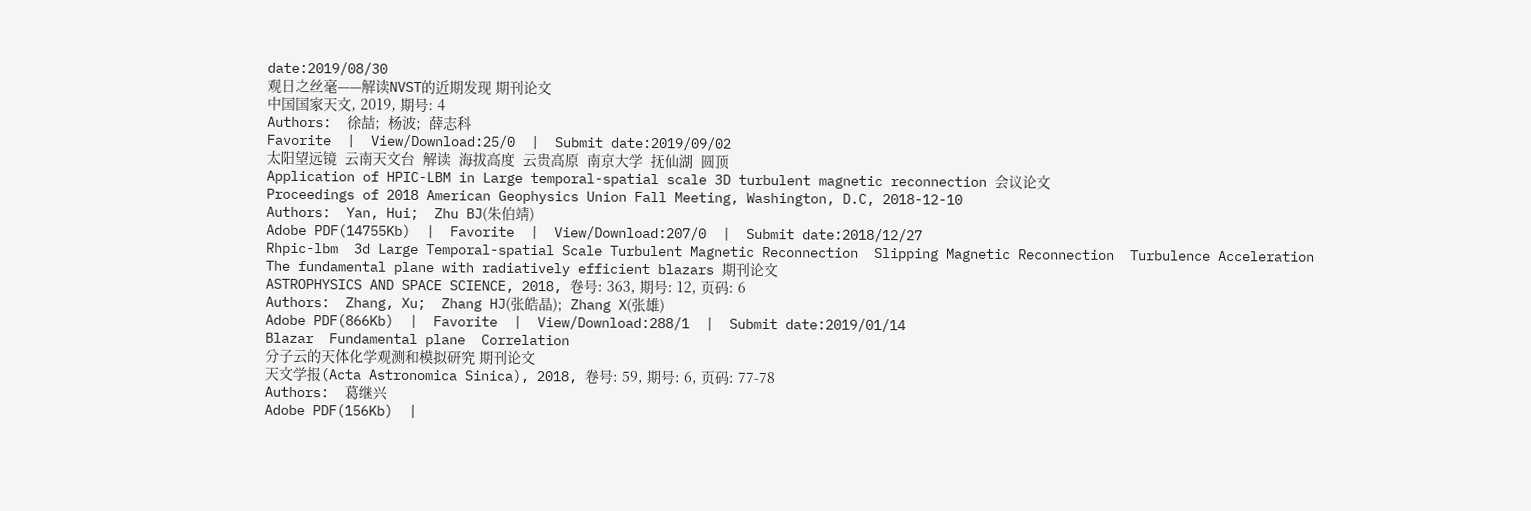date:2019/08/30
观日之丝毫——解读NVST的近期发现 期刊论文
中国国家天文, 2019, 期号: 4
Authors:  徐喆;  杨波;  薛志科
Favorite  |  View/Download:25/0  |  Submit date:2019/09/02
太阳望远镜  云南天文台  解读  海拔高度  云贵高原  南京大学  抚仙湖  圆顶
Application of HPIC-LBM in Large temporal-spatial scale 3D turbulent magnetic reconnection 会议论文
Proceedings of 2018 American Geophysics Union Fall Meeting, Washington, D.C, 2018-12-10
Authors:  Yan, Hui;  Zhu BJ(朱伯靖)
Adobe PDF(14755Kb)  |  Favorite  |  View/Download:207/0  |  Submit date:2018/12/27
Rhpic-lbm  3d Large Temporal-spatial Scale Turbulent Magnetic Reconnection  Slipping Magnetic Reconnection  Turbulence Acceleration
The fundamental plane with radiatively efficient blazars 期刊论文
ASTROPHYSICS AND SPACE SCIENCE, 2018, 卷号: 363, 期号: 12, 页码: 6
Authors:  Zhang, Xu;  Zhang HJ(张皓晶);  Zhang X(张雄)
Adobe PDF(866Kb)  |  Favorite  |  View/Download:288/1  |  Submit date:2019/01/14
Blazar  Fundamental plane  Correlation
分子云的天体化学观测和模拟研究 期刊论文
天文学报(Acta Astronomica Sinica), 2018, 卷号: 59, 期号: 6, 页码: 77-78
Authors:  葛继兴
Adobe PDF(156Kb)  |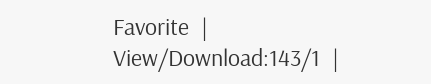Favorite  |  View/Download:143/1  |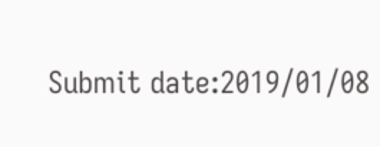Submit date:2019/01/08